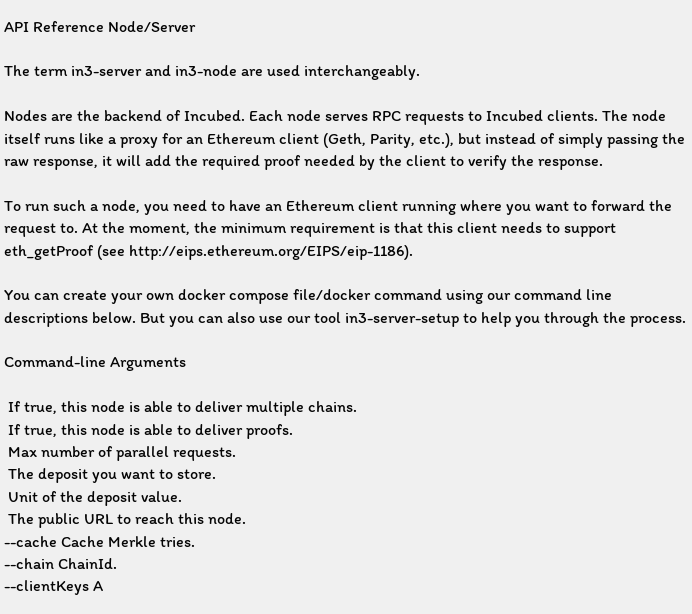API Reference Node/Server

The term in3-server and in3-node are used interchangeably.

Nodes are the backend of Incubed. Each node serves RPC requests to Incubed clients. The node itself runs like a proxy for an Ethereum client (Geth, Parity, etc.), but instead of simply passing the raw response, it will add the required proof needed by the client to verify the response.

To run such a node, you need to have an Ethereum client running where you want to forward the request to. At the moment, the minimum requirement is that this client needs to support eth_getProof (see http://eips.ethereum.org/EIPS/eip-1186).

You can create your own docker compose file/docker command using our command line descriptions below. But you can also use our tool in3-server-setup to help you through the process.

Command-line Arguments

 If true, this node is able to deliver multiple chains.
 If true, this node is able to deliver proofs.
 Max number of parallel requests.
 The deposit you want to store.
 Unit of the deposit value.
 The public URL to reach this node.
--cache Cache Merkle tries.
--chain ChainId.
--clientKeys A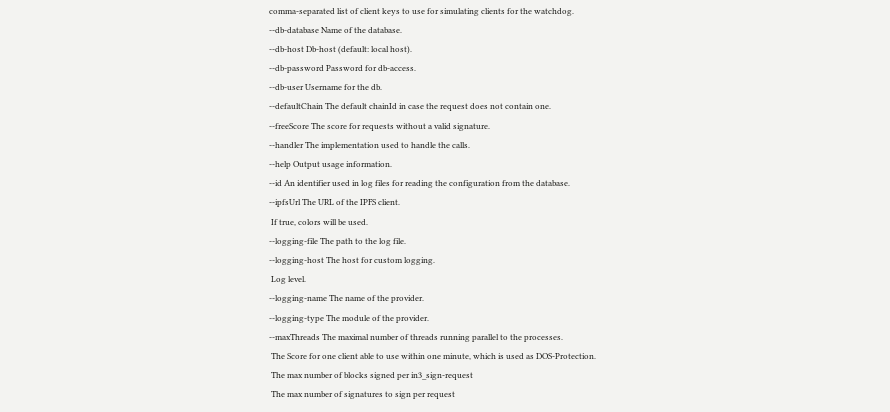comma-separated list of client keys to use for simulating clients for the watchdog.
--db-database Name of the database.
--db-host Db-host (default: local host).
--db-password Password for db-access.
--db-user Username for the db.
--defaultChain The default chainId in case the request does not contain one.
--freeScore The score for requests without a valid signature.
--handler The implementation used to handle the calls.
--help Output usage information.
--id An identifier used in log files for reading the configuration from the database.
--ipfsUrl The URL of the IPFS client.
 If true, colors will be used.
--logging-file The path to the log file.
--logging-host The host for custom logging.
 Log level.
--logging-name The name of the provider.
--logging-type The module of the provider.
--maxThreads The maximal number of threads running parallel to the processes.
 The Score for one client able to use within one minute, which is used as DOS-Protection.
 The max number of blocks signed per in3_sign-request
 The max number of signatures to sign per request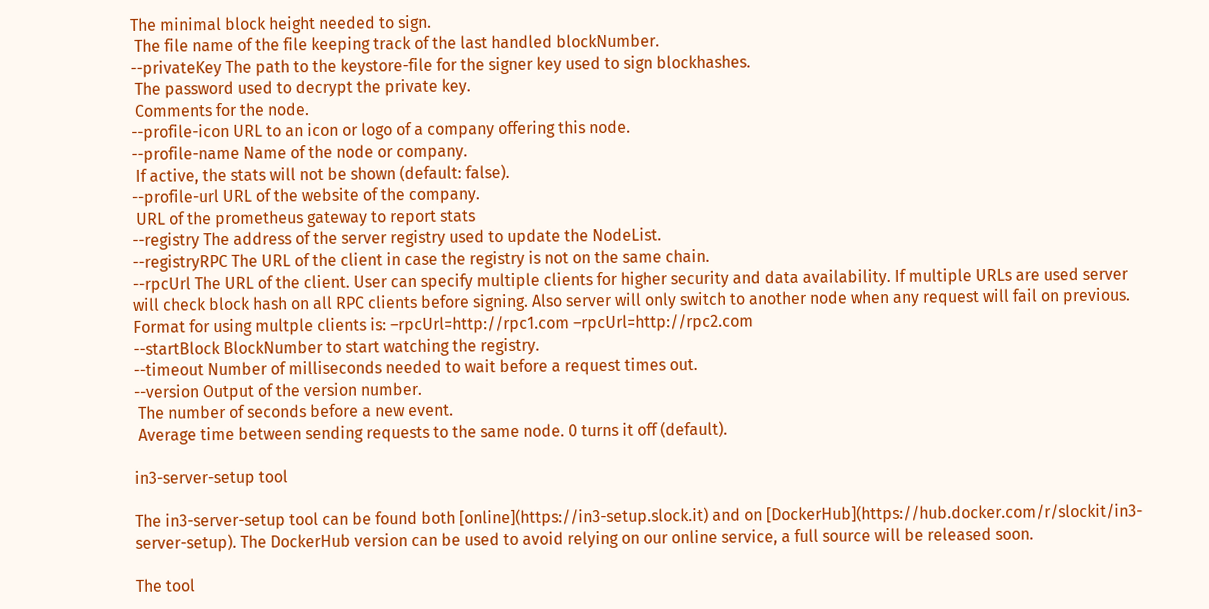The minimal block height needed to sign.
 The file name of the file keeping track of the last handled blockNumber.
--privateKey The path to the keystore-file for the signer key used to sign blockhashes.
 The password used to decrypt the private key.
 Comments for the node.
--profile-icon URL to an icon or logo of a company offering this node.
--profile-name Name of the node or company.
 If active, the stats will not be shown (default: false).
--profile-url URL of the website of the company.
 URL of the prometheus gateway to report stats
--registry The address of the server registry used to update the NodeList.
--registryRPC The URL of the client in case the registry is not on the same chain.
--rpcUrl The URL of the client. User can specify multiple clients for higher security and data availability. If multiple URLs are used server will check block hash on all RPC clients before signing. Also server will only switch to another node when any request will fail on previous. Format for using multple clients is: –rpcUrl=http://rpc1.com –rpcUrl=http://rpc2.com
--startBlock BlockNumber to start watching the registry.
--timeout Number of milliseconds needed to wait before a request times out.
--version Output of the version number.
 The number of seconds before a new event.
 Average time between sending requests to the same node. 0 turns it off (default).

in3-server-setup tool

The in3-server-setup tool can be found both [online](https://in3-setup.slock.it) and on [DockerHub](https://hub.docker.com/r/slockit/in3-server-setup). The DockerHub version can be used to avoid relying on our online service, a full source will be released soon.

The tool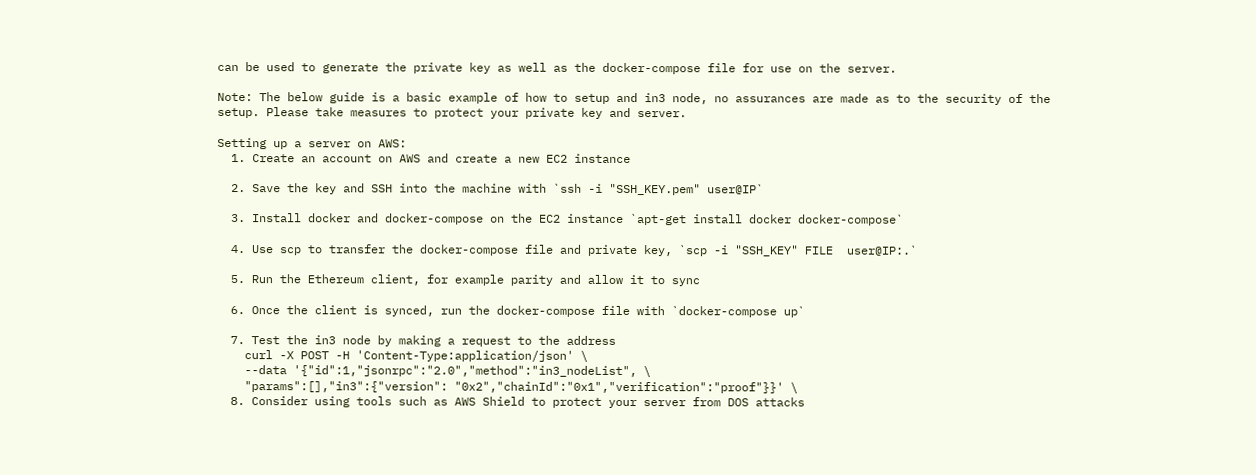can be used to generate the private key as well as the docker-compose file for use on the server.

Note: The below guide is a basic example of how to setup and in3 node, no assurances are made as to the security of the setup. Please take measures to protect your private key and server.

Setting up a server on AWS:
  1. Create an account on AWS and create a new EC2 instance

  2. Save the key and SSH into the machine with `ssh -i "SSH_KEY.pem" user@IP`

  3. Install docker and docker-compose on the EC2 instance `apt-get install docker docker-compose`

  4. Use scp to transfer the docker-compose file and private key, `scp -i "SSH_KEY" FILE  user@IP:.`

  5. Run the Ethereum client, for example parity and allow it to sync

  6. Once the client is synced, run the docker-compose file with `docker-compose up`

  7. Test the in3 node by making a request to the address
    curl -X POST -H 'Content-Type:application/json' \
    --data '{"id":1,"jsonrpc":"2.0","method":"in3_nodeList", \
    "params":[],"in3":{"version": "0x2","chainId":"0x1","verification":"proof"}}' \
  8. Consider using tools such as AWS Shield to protect your server from DOS attacks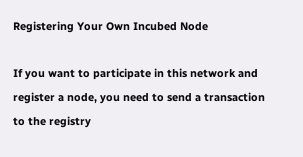Registering Your Own Incubed Node

If you want to participate in this network and register a node, you need to send a transaction to the registry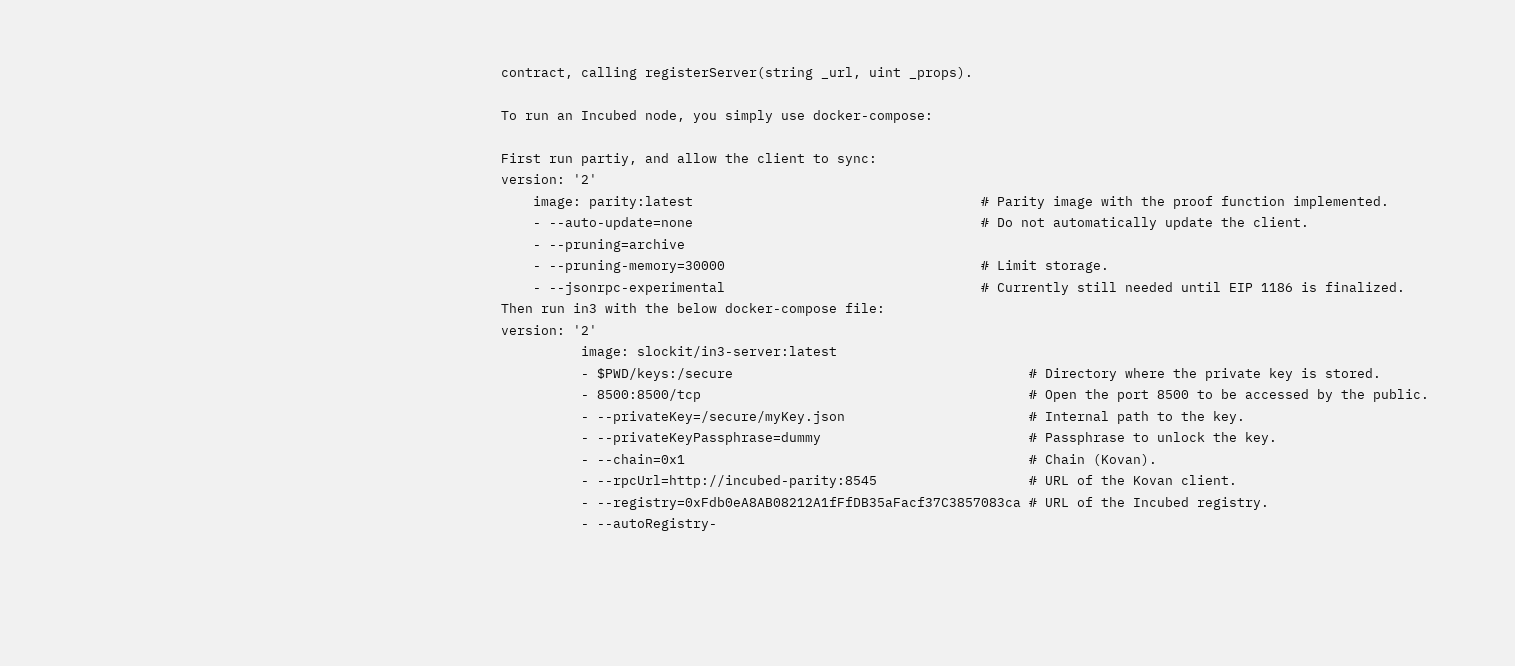contract, calling registerServer(string _url, uint _props).

To run an Incubed node, you simply use docker-compose:

First run partiy, and allow the client to sync:
version: '2'
    image: parity:latest                                    # Parity image with the proof function implemented.
    - --auto-update=none                                    # Do not automatically update the client.
    - --pruning=archive
    - --pruning-memory=30000                                # Limit storage.
    - --jsonrpc-experimental                                # Currently still needed until EIP 1186 is finalized.
Then run in3 with the below docker-compose file:
version: '2'
          image: slockit/in3-server:latest
          - $PWD/keys:/secure                                     # Directory where the private key is stored.
          - 8500:8500/tcp                                         # Open the port 8500 to be accessed by the public.
          - --privateKey=/secure/myKey.json                       # Internal path to the key.
          - --privateKeyPassphrase=dummy                          # Passphrase to unlock the key.
          - --chain=0x1                                           # Chain (Kovan).
          - --rpcUrl=http://incubed-parity:8545                   # URL of the Kovan client.
          - --registry=0xFdb0eA8AB08212A1fFfDB35aFacf37C3857083ca # URL of the Incubed registry.
          - --autoRegistry-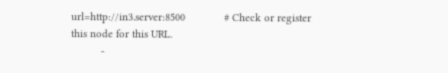url=http://in3.server:8500             # Check or register this node for this URL.
          -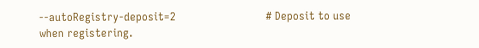--autoRegistry-deposit=2                              # Deposit to use when registering.